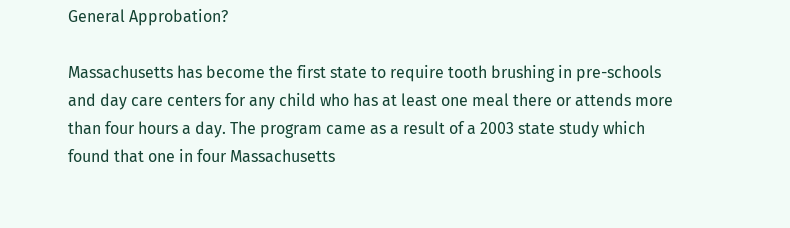General Approbation?

Massachusetts has become the first state to require tooth brushing in pre-schools and day care centers for any child who has at least one meal there or attends more than four hours a day. The program came as a result of a 2003 state study which found that one in four Massachusetts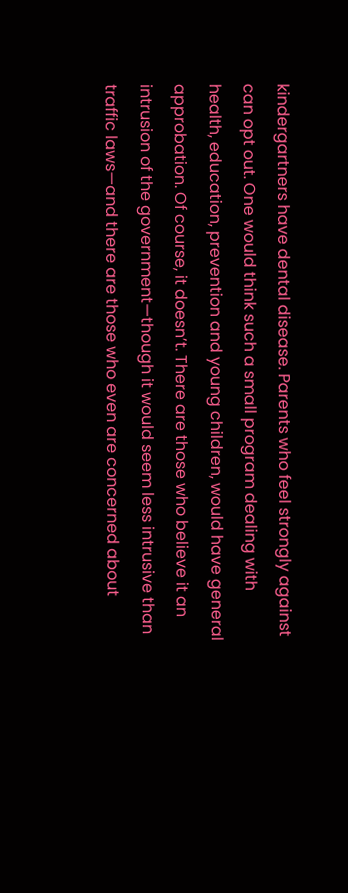kindergartners have dental disease. Parents who feel strongly against can opt out. One would think such a small program dealing with health, education, prevention and young children, would have general approbation. Of course, it doesn’t. There are those who believe it an intrusion of the government—though it would seem less intrusive than traffic laws—and there are those who even are concerned about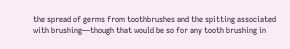the spread of germs from toothbrushes and the spitting associated with brushing—though that would be so for any tooth brushing in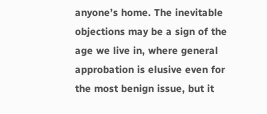anyone’s home. The inevitable objections may be a sign of the age we live in, where general approbation is elusive even for the most benign issue, but it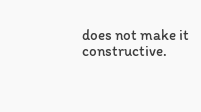does not make it constructive.